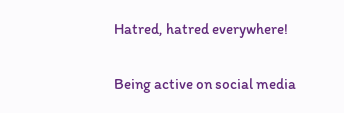Hatred, hatred everywhere!

Being active on social media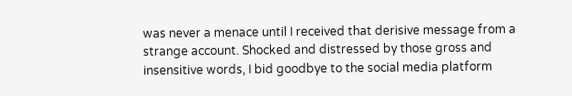was never a menace until I received that derisive message from a strange account. Shocked and distressed by those gross and insensitive words, I bid goodbye to the social media platform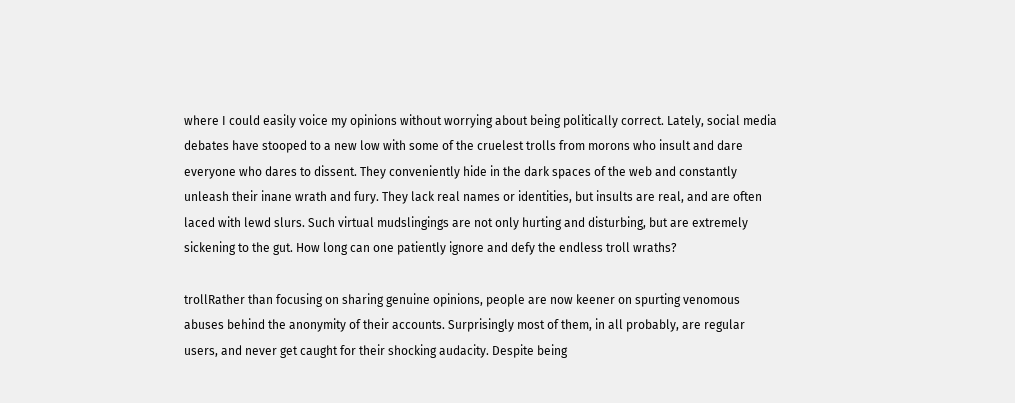where I could easily voice my opinions without worrying about being politically correct. Lately, social media debates have stooped to a new low with some of the cruelest trolls from morons who insult and dare everyone who dares to dissent. They conveniently hide in the dark spaces of the web and constantly unleash their inane wrath and fury. They lack real names or identities, but insults are real, and are often laced with lewd slurs. Such virtual mudslingings are not only hurting and disturbing, but are extremely sickening to the gut. How long can one patiently ignore and defy the endless troll wraths?

trollRather than focusing on sharing genuine opinions, people are now keener on spurting venomous abuses behind the anonymity of their accounts. Surprisingly most of them, in all probably, are regular users, and never get caught for their shocking audacity. Despite being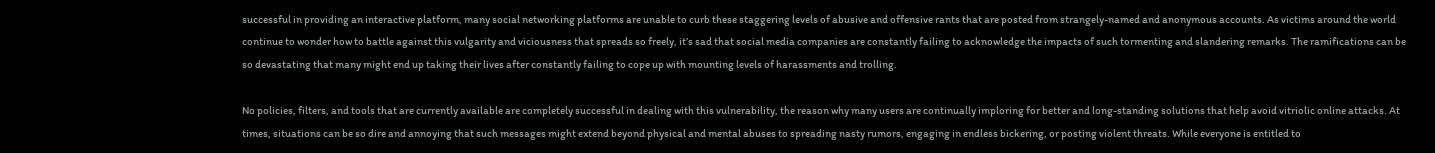successful in providing an interactive platform, many social networking platforms are unable to curb these staggering levels of abusive and offensive rants that are posted from strangely-named and anonymous accounts. As victims around the world continue to wonder how to battle against this vulgarity and viciousness that spreads so freely, it’s sad that social media companies are constantly failing to acknowledge the impacts of such tormenting and slandering remarks. The ramifications can be so devastating that many might end up taking their lives after constantly failing to cope up with mounting levels of harassments and trolling.

No policies, filters, and tools that are currently available are completely successful in dealing with this vulnerability, the reason why many users are continually imploring for better and long-standing solutions that help avoid vitriolic online attacks. At times, situations can be so dire and annoying that such messages might extend beyond physical and mental abuses to spreading nasty rumors, engaging in endless bickering, or posting violent threats. While everyone is entitled to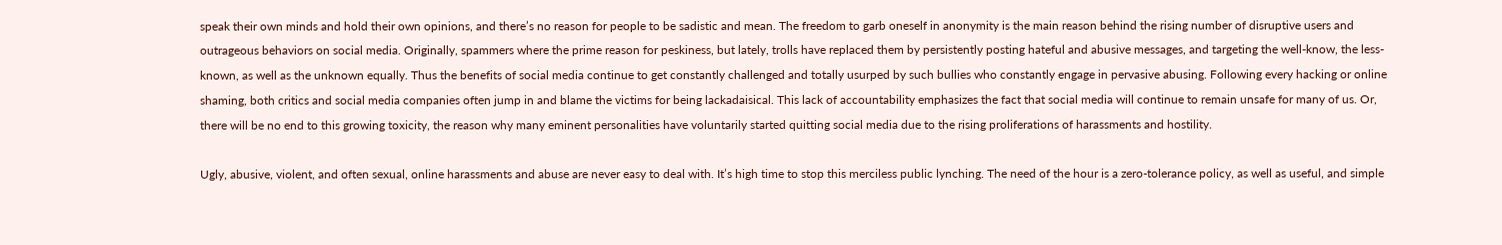speak their own minds and hold their own opinions, and there’s no reason for people to be sadistic and mean. The freedom to garb oneself in anonymity is the main reason behind the rising number of disruptive users and outrageous behaviors on social media. Originally, spammers where the prime reason for peskiness, but lately, trolls have replaced them by persistently posting hateful and abusive messages, and targeting the well-know, the less-known, as well as the unknown equally. Thus the benefits of social media continue to get constantly challenged and totally usurped by such bullies who constantly engage in pervasive abusing. Following every hacking or online shaming, both critics and social media companies often jump in and blame the victims for being lackadaisical. This lack of accountability emphasizes the fact that social media will continue to remain unsafe for many of us. Or, there will be no end to this growing toxicity, the reason why many eminent personalities have voluntarily started quitting social media due to the rising proliferations of harassments and hostility.

Ugly, abusive, violent, and often sexual, online harassments and abuse are never easy to deal with. It’s high time to stop this merciless public lynching. The need of the hour is a zero-tolerance policy, as well as useful, and simple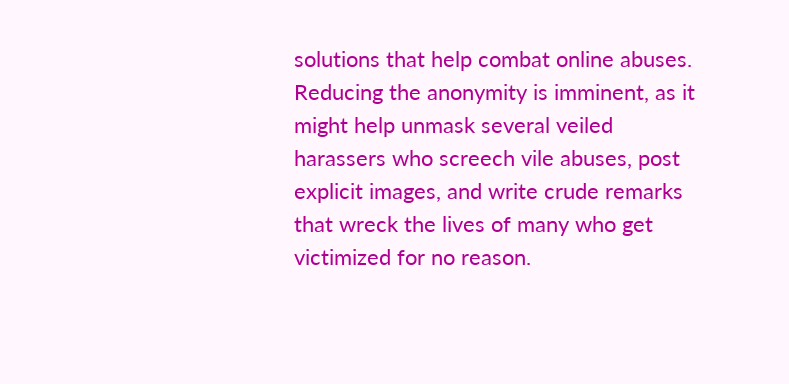solutions that help combat online abuses. Reducing the anonymity is imminent, as it might help unmask several veiled harassers who screech vile abuses, post explicit images, and write crude remarks that wreck the lives of many who get victimized for no reason.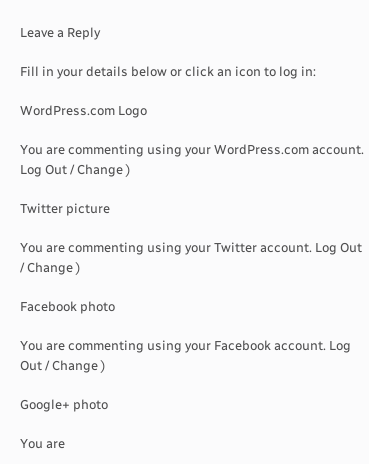Leave a Reply

Fill in your details below or click an icon to log in:

WordPress.com Logo

You are commenting using your WordPress.com account. Log Out / Change )

Twitter picture

You are commenting using your Twitter account. Log Out / Change )

Facebook photo

You are commenting using your Facebook account. Log Out / Change )

Google+ photo

You are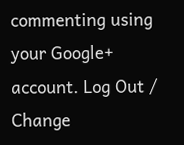commenting using your Google+ account. Log Out / Change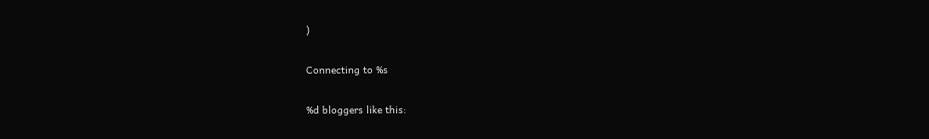)

Connecting to %s

%d bloggers like this: